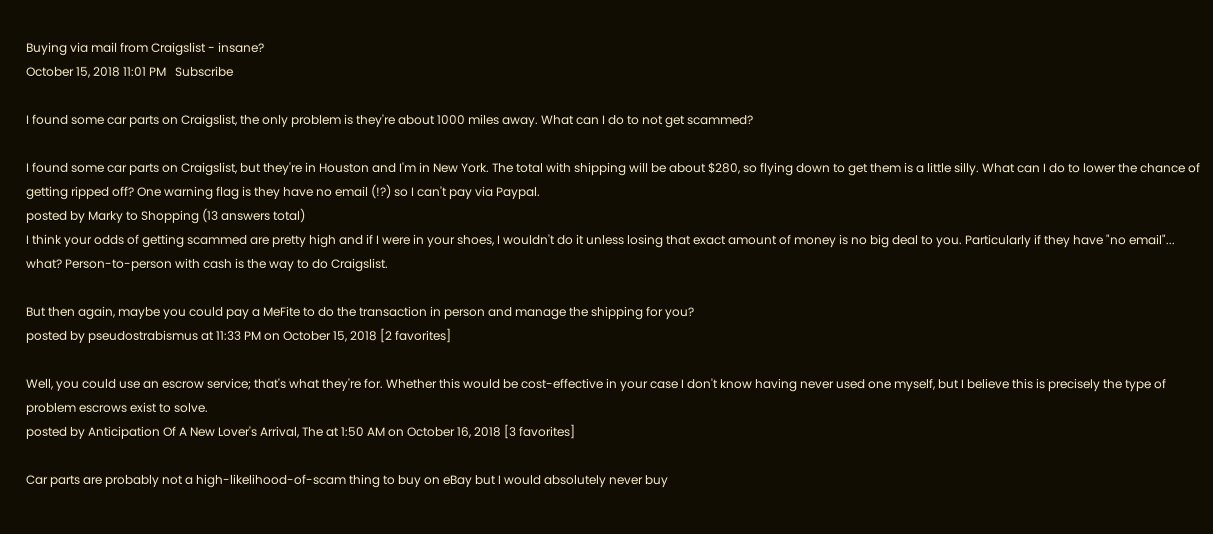Buying via mail from Craigslist - insane?
October 15, 2018 11:01 PM   Subscribe

I found some car parts on Craigslist, the only problem is they're about 1000 miles away. What can I do to not get scammed?

I found some car parts on Craigslist, but they're in Houston and I'm in New York. The total with shipping will be about $280, so flying down to get them is a little silly. What can I do to lower the chance of getting ripped off? One warning flag is they have no email (!?) so I can't pay via Paypal.
posted by Marky to Shopping (13 answers total)
I think your odds of getting scammed are pretty high and if I were in your shoes, I wouldn't do it unless losing that exact amount of money is no big deal to you. Particularly if they have "no email"... what? Person-to-person with cash is the way to do Craigslist.

But then again, maybe you could pay a MeFite to do the transaction in person and manage the shipping for you?
posted by pseudostrabismus at 11:33 PM on October 15, 2018 [2 favorites]

Well, you could use an escrow service; that's what they're for. Whether this would be cost-effective in your case I don't know having never used one myself, but I believe this is precisely the type of problem escrows exist to solve.
posted by Anticipation Of A New Lover's Arrival, The at 1:50 AM on October 16, 2018 [3 favorites]

Car parts are probably not a high-likelihood-of-scam thing to buy on eBay but I would absolutely never buy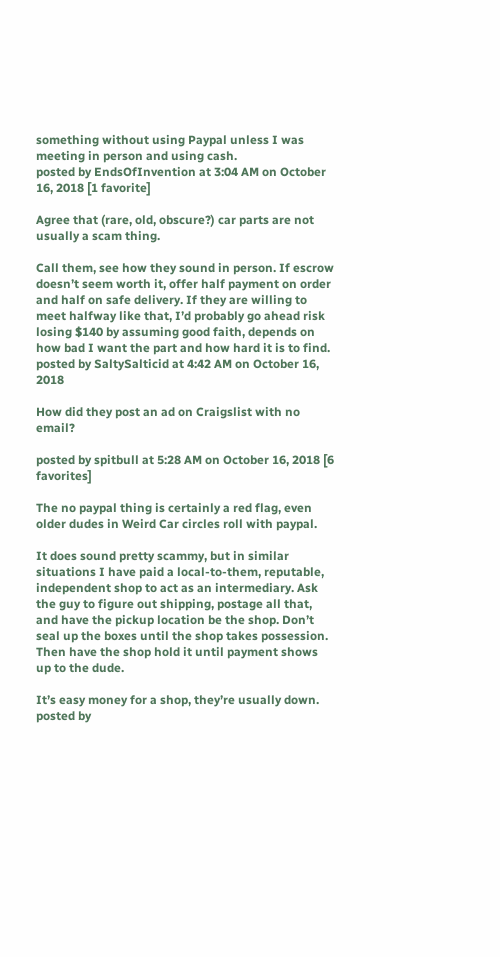something without using Paypal unless I was meeting in person and using cash.
posted by EndsOfInvention at 3:04 AM on October 16, 2018 [1 favorite]

Agree that (rare, old, obscure?) car parts are not usually a scam thing.

Call them, see how they sound in person. If escrow doesn’t seem worth it, offer half payment on order and half on safe delivery. If they are willing to meet halfway like that, I’d probably go ahead risk losing $140 by assuming good faith, depends on how bad I want the part and how hard it is to find.
posted by SaltySalticid at 4:42 AM on October 16, 2018

How did they post an ad on Craigslist with no email?

posted by spitbull at 5:28 AM on October 16, 2018 [6 favorites]

The no paypal thing is certainly a red flag, even older dudes in Weird Car circles roll with paypal.

It does sound pretty scammy, but in similar situations I have paid a local-to-them, reputable, independent shop to act as an intermediary. Ask the guy to figure out shipping, postage all that, and have the pickup location be the shop. Don’t seal up the boxes until the shop takes possession. Then have the shop hold it until payment shows up to the dude.

It’s easy money for a shop, they’re usually down.
posted by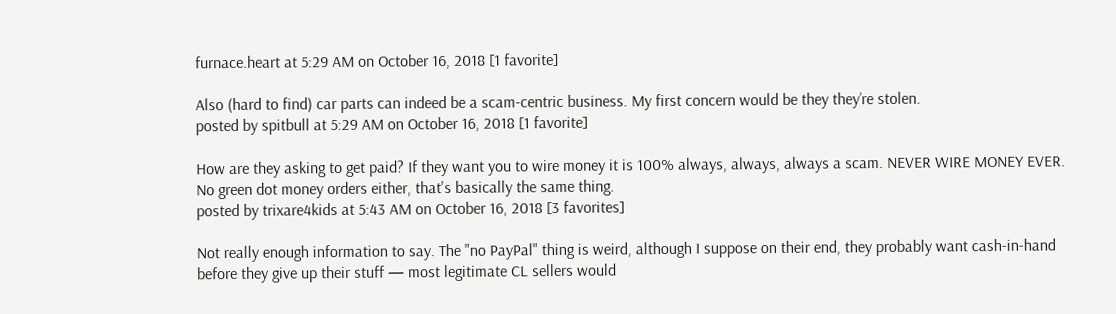furnace.heart at 5:29 AM on October 16, 2018 [1 favorite]

Also (hard to find) car parts can indeed be a scam-centric business. My first concern would be they they’re stolen.
posted by spitbull at 5:29 AM on October 16, 2018 [1 favorite]

How are they asking to get paid? If they want you to wire money it is 100% always, always, always a scam. NEVER WIRE MONEY EVER. No green dot money orders either, that's basically the same thing.
posted by trixare4kids at 5:43 AM on October 16, 2018 [3 favorites]

Not really enough information to say. The "no PayPal" thing is weird, although I suppose on their end, they probably want cash-in-hand before they give up their stuff — most legitimate CL sellers would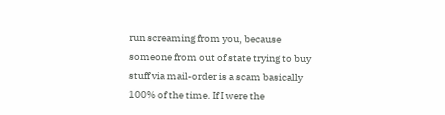run screaming from you, because someone from out of state trying to buy stuff via mail-order is a scam basically 100% of the time. If I were the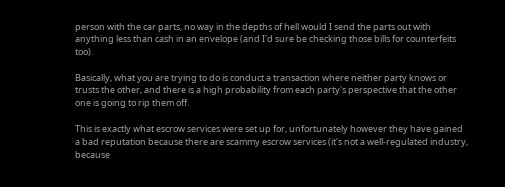person with the car parts, no way in the depths of hell would I send the parts out with anything less than cash in an envelope (and I'd sure be checking those bills for counterfeits too).

Basically, what you are trying to do is conduct a transaction where neither party knows or trusts the other, and there is a high probability from each party's perspective that the other one is going to rip them off.

This is exactly what escrow services were set up for, unfortunately however they have gained a bad reputation because there are scammy escrow services (it's not a well-regulated industry, because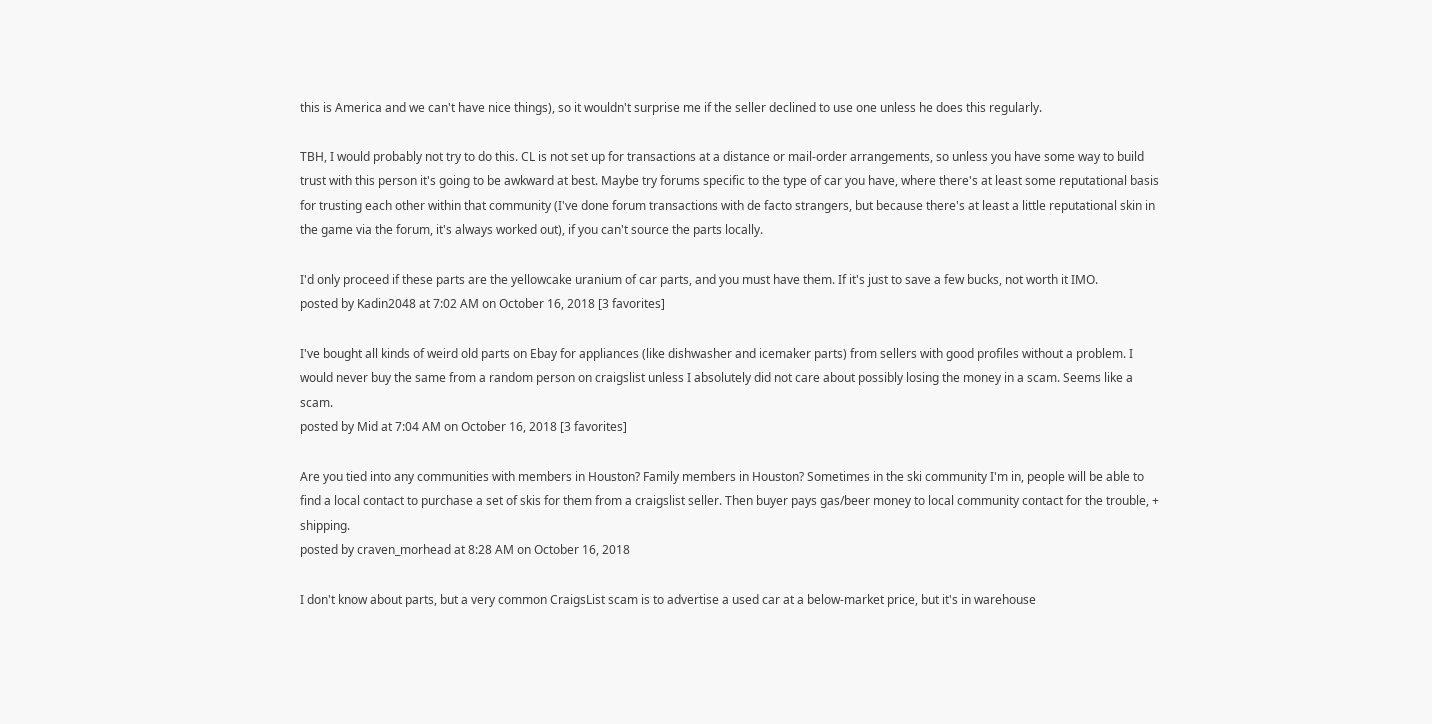this is America and we can't have nice things), so it wouldn't surprise me if the seller declined to use one unless he does this regularly.

TBH, I would probably not try to do this. CL is not set up for transactions at a distance or mail-order arrangements, so unless you have some way to build trust with this person it's going to be awkward at best. Maybe try forums specific to the type of car you have, where there's at least some reputational basis for trusting each other within that community (I've done forum transactions with de facto strangers, but because there's at least a little reputational skin in the game via the forum, it's always worked out), if you can't source the parts locally.

I'd only proceed if these parts are the yellowcake uranium of car parts, and you must have them. If it's just to save a few bucks, not worth it IMO.
posted by Kadin2048 at 7:02 AM on October 16, 2018 [3 favorites]

I've bought all kinds of weird old parts on Ebay for appliances (like dishwasher and icemaker parts) from sellers with good profiles without a problem. I would never buy the same from a random person on craigslist unless I absolutely did not care about possibly losing the money in a scam. Seems like a scam.
posted by Mid at 7:04 AM on October 16, 2018 [3 favorites]

Are you tied into any communities with members in Houston? Family members in Houston? Sometimes in the ski community I'm in, people will be able to find a local contact to purchase a set of skis for them from a craigslist seller. Then buyer pays gas/beer money to local community contact for the trouble, + shipping.
posted by craven_morhead at 8:28 AM on October 16, 2018

I don't know about parts, but a very common CraigsList scam is to advertise a used car at a below-market price, but it's in warehouse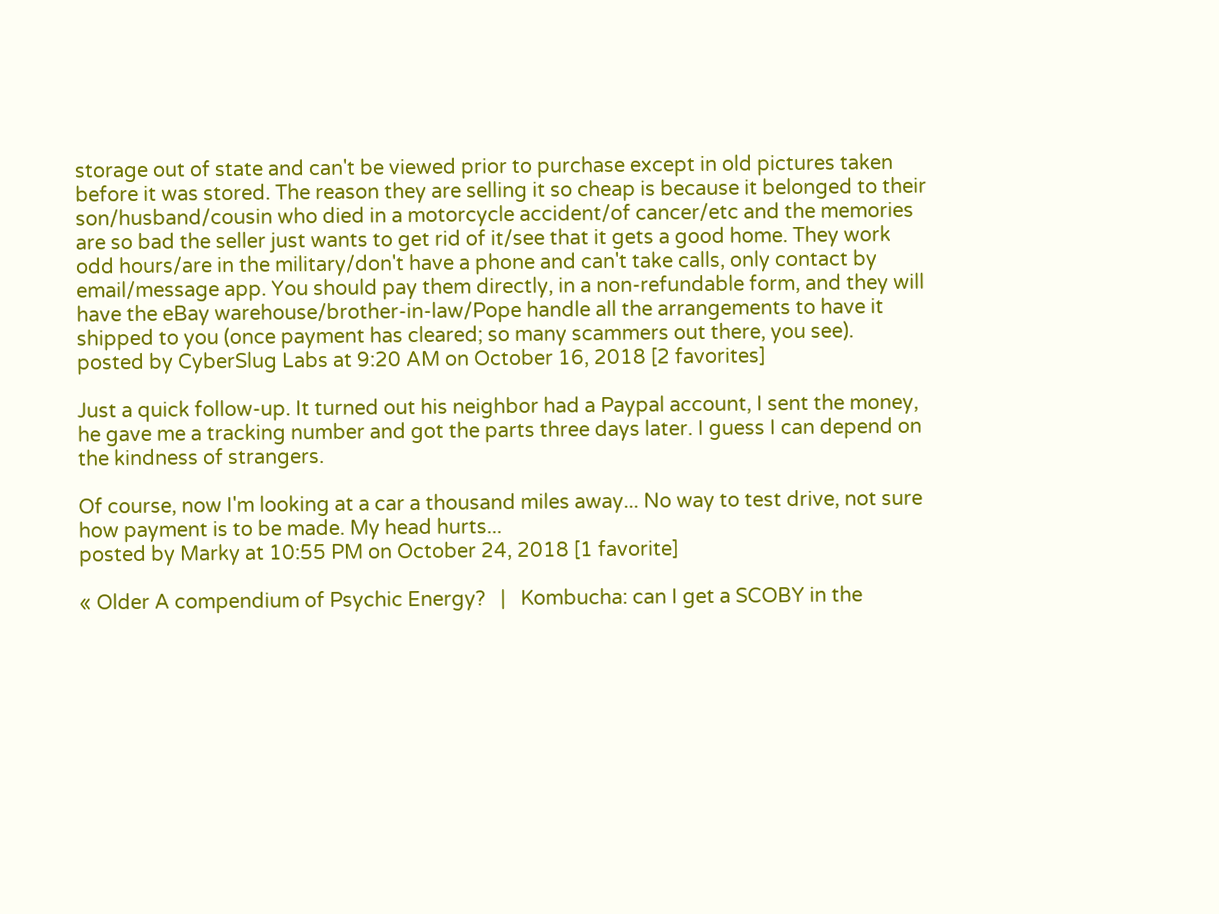storage out of state and can't be viewed prior to purchase except in old pictures taken before it was stored. The reason they are selling it so cheap is because it belonged to their son/husband/cousin who died in a motorcycle accident/of cancer/etc and the memories are so bad the seller just wants to get rid of it/see that it gets a good home. They work odd hours/are in the military/don't have a phone and can't take calls, only contact by email/message app. You should pay them directly, in a non-refundable form, and they will have the eBay warehouse/brother-in-law/Pope handle all the arrangements to have it shipped to you (once payment has cleared; so many scammers out there, you see).
posted by CyberSlug Labs at 9:20 AM on October 16, 2018 [2 favorites]

Just a quick follow-up. It turned out his neighbor had a Paypal account, I sent the money, he gave me a tracking number and got the parts three days later. I guess I can depend on the kindness of strangers.

Of course, now I'm looking at a car a thousand miles away... No way to test drive, not sure how payment is to be made. My head hurts...
posted by Marky at 10:55 PM on October 24, 2018 [1 favorite]

« Older A compendium of Psychic Energy?   |   Kombucha: can I get a SCOBY in the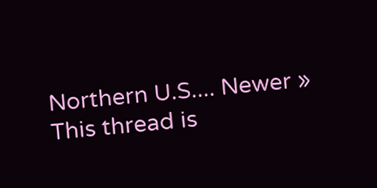Northern U.S.... Newer »
This thread is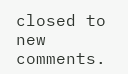closed to new comments.